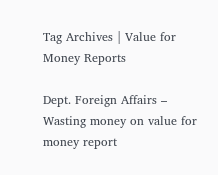Tag Archives | Value for Money Reports

Dept. Foreign Affairs – Wasting money on value for money report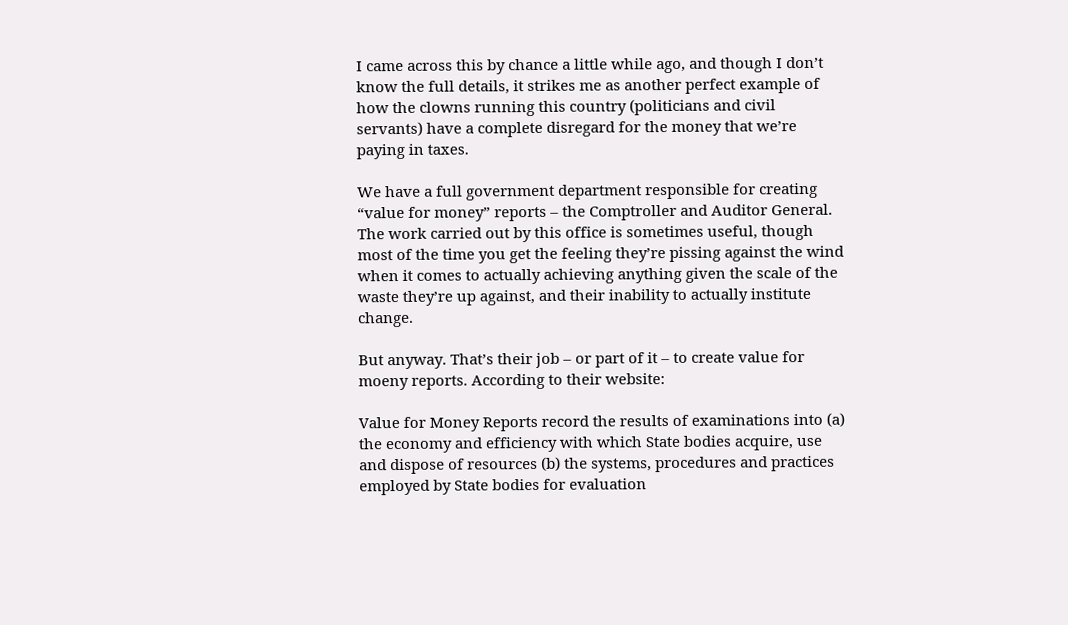I came across this by chance a little while ago, and though I don’t know the full details, it strikes me as another perfect example of how the clowns running this country (politicians and civil servants) have a complete disregard for the money that we’re paying in taxes.

We have a full government department responsible for creating “value for money” reports – the Comptroller and Auditor General. The work carried out by this office is sometimes useful, though most of the time you get the feeling they’re pissing against the wind when it comes to actually achieving anything given the scale of the waste they’re up against, and their inability to actually institute change.

But anyway. That’s their job – or part of it – to create value for moeny reports. According to their website:

Value for Money Reports record the results of examinations into (a) the economy and efficiency with which State bodies acquire, use and dispose of resources (b) the systems, procedures and practices employed by State bodies for evaluation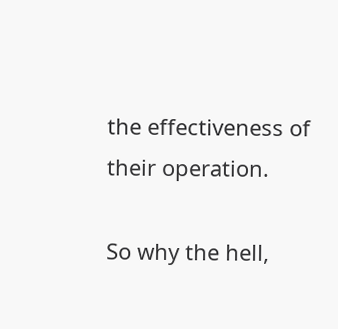the effectiveness of their operation.

So why the hell,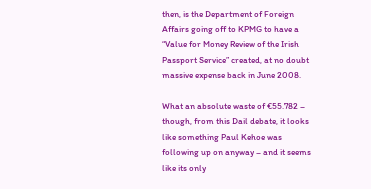then, is the Department of Foreign Affairs going off to KPMG to have a “Value for Money Review of the Irish Passport Service” created, at no doubt massive expense back in June 2008.

What an absolute waste of €55.782 – though, from this Dail debate, it looks like something Paul Kehoe was following up on anyway – and it seems like its only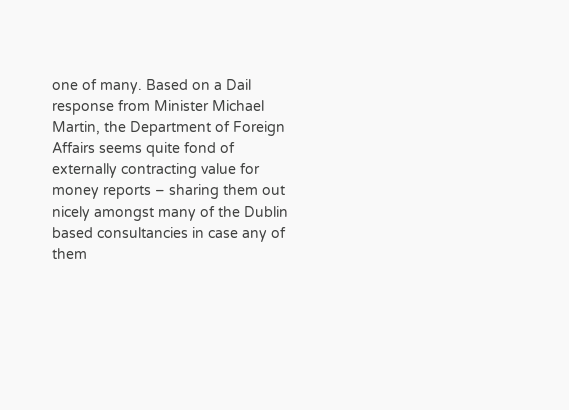one of many. Based on a Dail response from Minister Michael Martin, the Department of Foreign Affairs seems quite fond of externally contracting value for money reports – sharing them out nicely amongst many of the Dublin based consultancies in case any of them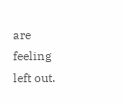are feeling left out.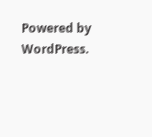Powered by WordPress.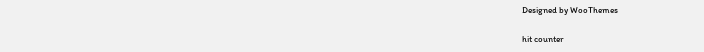Designed by WooThemes

hit counter